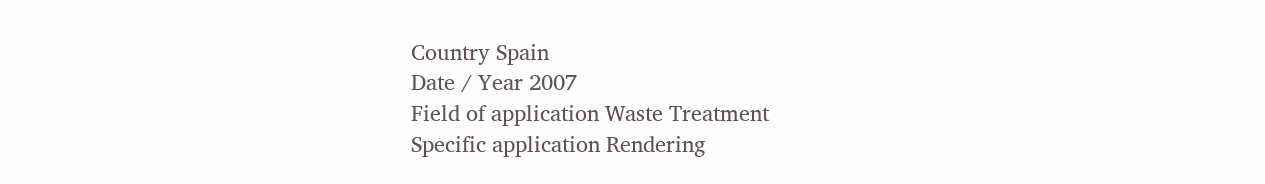Country Spain
Date / Year 2007
Field of application Waste Treatment
Specific application Rendering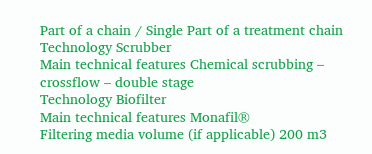Part of a chain / Single Part of a treatment chain
Technology Scrubber
Main technical features Chemical scrubbing – crossflow – double stage
Technology Biofilter
Main technical features Monafil®
Filtering media volume (if applicable) 200 m3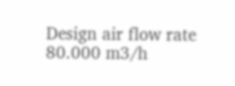Design air flow rate 80.000 m3/h